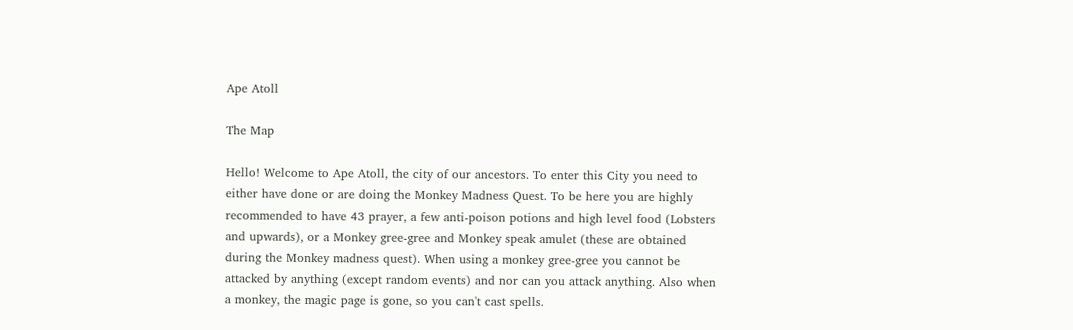Ape Atoll

The Map

Hello! Welcome to Ape Atoll, the city of our ancestors. To enter this City you need to either have done or are doing the Monkey Madness Quest. To be here you are highly recommended to have 43 prayer, a few anti-poison potions and high level food (Lobsters and upwards), or a Monkey gree-gree and Monkey speak amulet (these are obtained during the Monkey madness quest). When using a monkey gree-gree you cannot be attacked by anything (except random events) and nor can you attack anything. Also when a monkey, the magic page is gone, so you can't cast spells.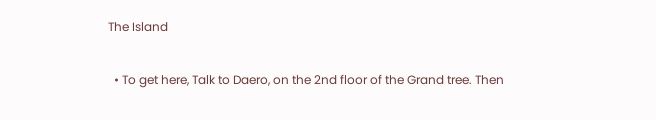The Island

  • To get here, Talk to Daero, on the 2nd floor of the Grand tree. Then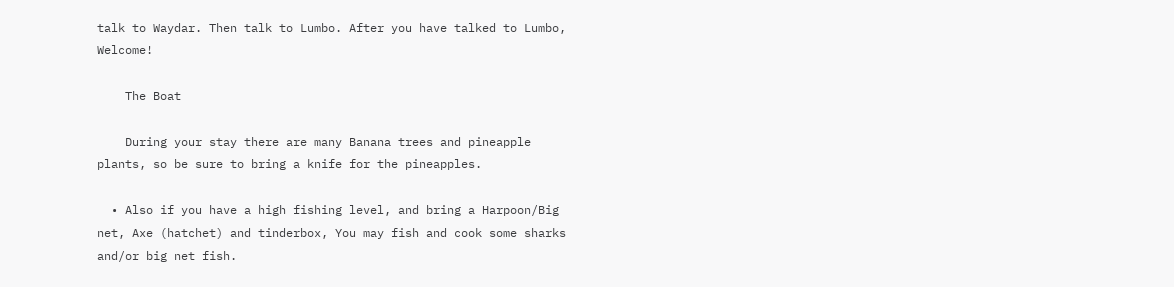talk to Waydar. Then talk to Lumbo. After you have talked to Lumbo, Welcome!

    The Boat

    During your stay there are many Banana trees and pineapple plants, so be sure to bring a knife for the pineapples.

  • Also if you have a high fishing level, and bring a Harpoon/Big net, Axe (hatchet) and tinderbox, You may fish and cook some sharks and/or big net fish.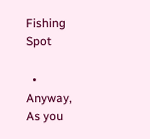Fishing Spot

  • Anyway, As you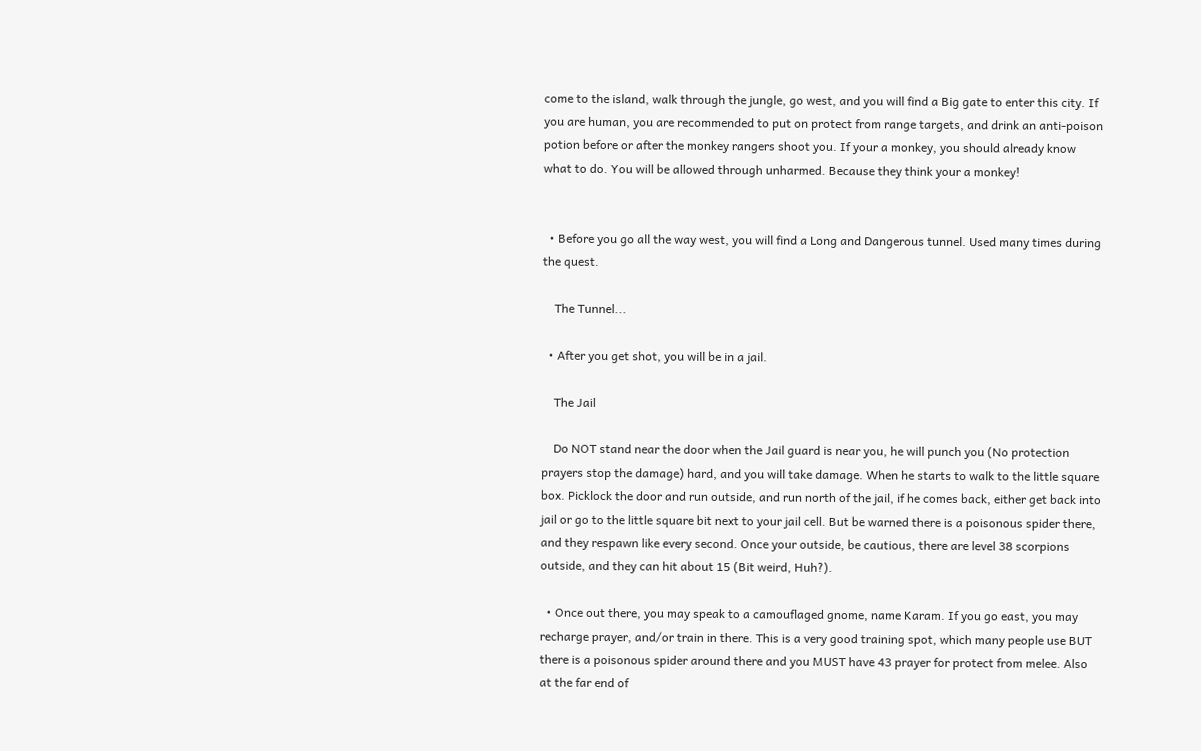come to the island, walk through the jungle, go west, and you will find a Big gate to enter this city. If you are human, you are recommended to put on protect from range targets, and drink an anti-poison potion before or after the monkey rangers shoot you. If your a monkey, you should already know what to do. You will be allowed through unharmed. Because they think your a monkey!


  • Before you go all the way west, you will find a Long and Dangerous tunnel. Used many times during the quest.

    The Tunnel...

  • After you get shot, you will be in a jail.

    The Jail

    Do NOT stand near the door when the Jail guard is near you, he will punch you (No protection prayers stop the damage) hard, and you will take damage. When he starts to walk to the little square box. Picklock the door and run outside, and run north of the jail, if he comes back, either get back into jail or go to the little square bit next to your jail cell. But be warned there is a poisonous spider there, and they respawn like every second. Once your outside, be cautious, there are level 38 scorpions outside, and they can hit about 15 (Bit weird, Huh?).

  • Once out there, you may speak to a camouflaged gnome, name Karam. If you go east, you may recharge prayer, and/or train in there. This is a very good training spot, which many people use BUT there is a poisonous spider around there and you MUST have 43 prayer for protect from melee. Also at the far end of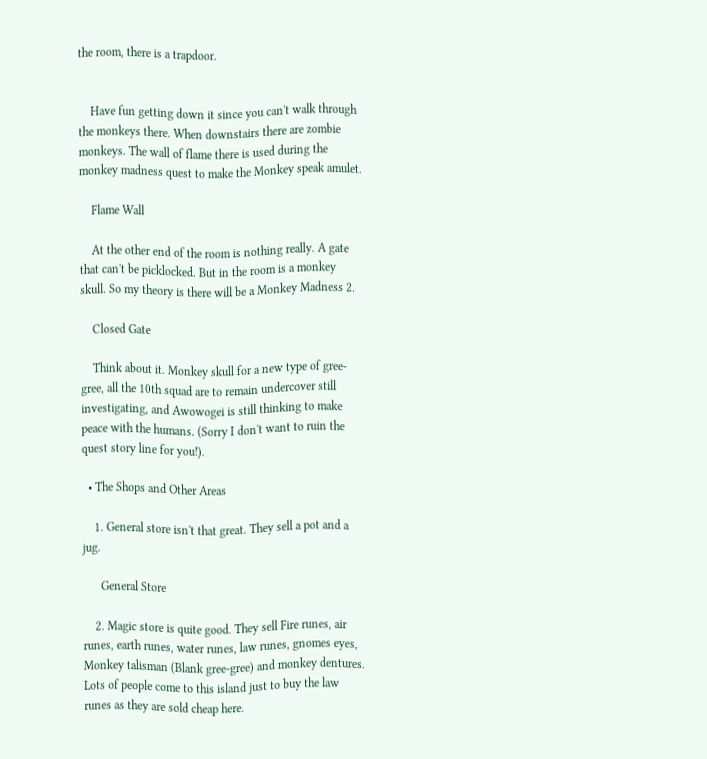the room, there is a trapdoor.


    Have fun getting down it since you can't walk through the monkeys there. When downstairs there are zombie monkeys. The wall of flame there is used during the monkey madness quest to make the Monkey speak amulet.

    Flame Wall

    At the other end of the room is nothing really. A gate that can't be picklocked. But in the room is a monkey skull. So my theory is there will be a Monkey Madness 2.

    Closed Gate

    Think about it. Monkey skull for a new type of gree-gree, all the 10th squad are to remain undercover still investigating, and Awowogei is still thinking to make peace with the humans. (Sorry I don't want to ruin the quest story line for you!).

  • The Shops and Other Areas

    1. General store isn't that great. They sell a pot and a jug.

      General Store

    2. Magic store is quite good. They sell Fire runes, air runes, earth runes, water runes, law runes, gnomes eyes, Monkey talisman (Blank gree-gree) and monkey dentures. Lots of people come to this island just to buy the law runes as they are sold cheap here.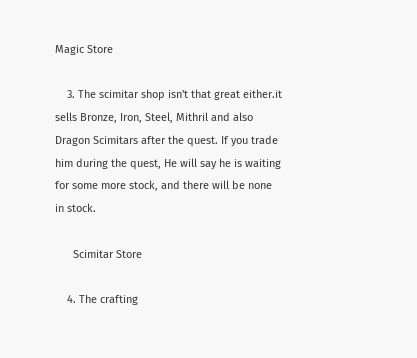Magic Store

    3. The scimitar shop isn't that great either.it sells Bronze, Iron, Steel, Mithril and also Dragon Scimitars after the quest. If you trade him during the quest, He will say he is waiting for some more stock, and there will be none in stock.

      Scimitar Store

    4. The crafting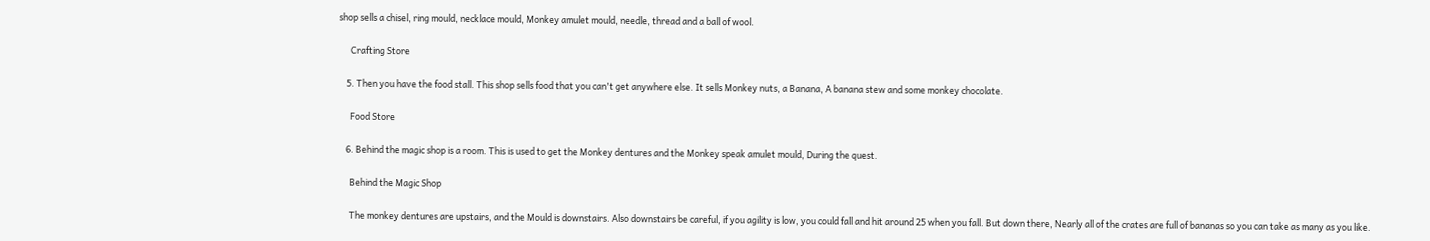shop sells a chisel, ring mould, necklace mould, Monkey amulet mould, needle, thread and a ball of wool.

      Crafting Store

    5. Then you have the food stall. This shop sells food that you can't get anywhere else. It sells Monkey nuts, a Banana, A banana stew and some monkey chocolate.

      Food Store

    6. Behind the magic shop is a room. This is used to get the Monkey dentures and the Monkey speak amulet mould, During the quest.

      Behind the Magic Shop

      The monkey dentures are upstairs, and the Mould is downstairs. Also downstairs be careful, if you agility is low, you could fall and hit around 25 when you fall. But down there, Nearly all of the crates are full of bananas so you can take as many as you like.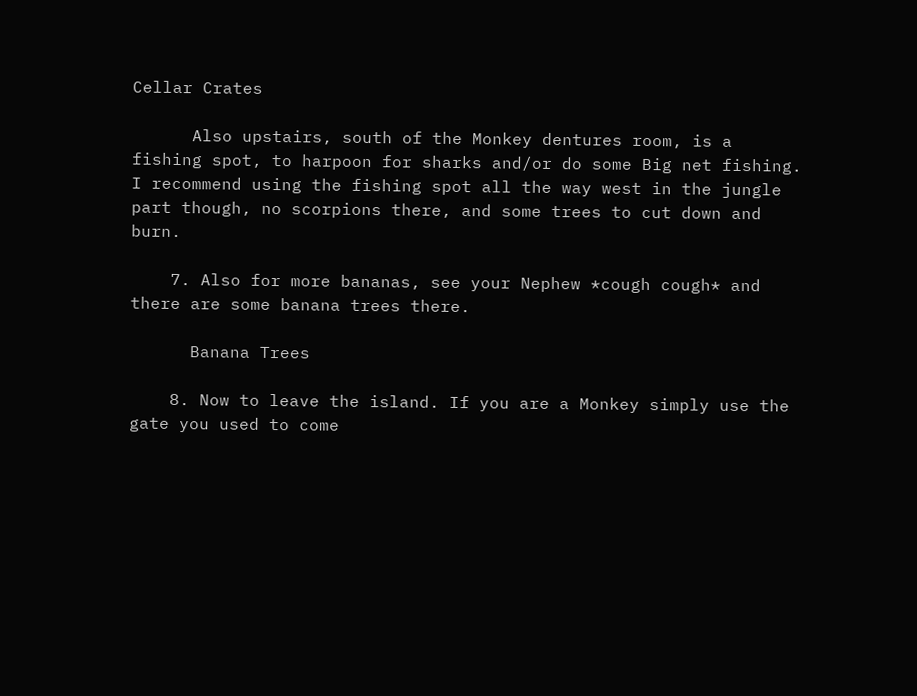Cellar Crates

      Also upstairs, south of the Monkey dentures room, is a fishing spot, to harpoon for sharks and/or do some Big net fishing. I recommend using the fishing spot all the way west in the jungle part though, no scorpions there, and some trees to cut down and burn.

    7. Also for more bananas, see your Nephew *cough cough* and there are some banana trees there.

      Banana Trees

    8. Now to leave the island. If you are a Monkey simply use the gate you used to come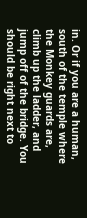in. Or if you are a human, south of the temple where the Monkey guards are, climb up the ladder, and jump off of the bridge. You should be right next to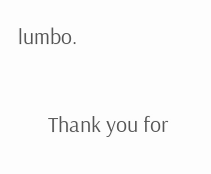lumbo.

      Thank you for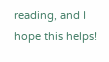reading, and I hope this helps!